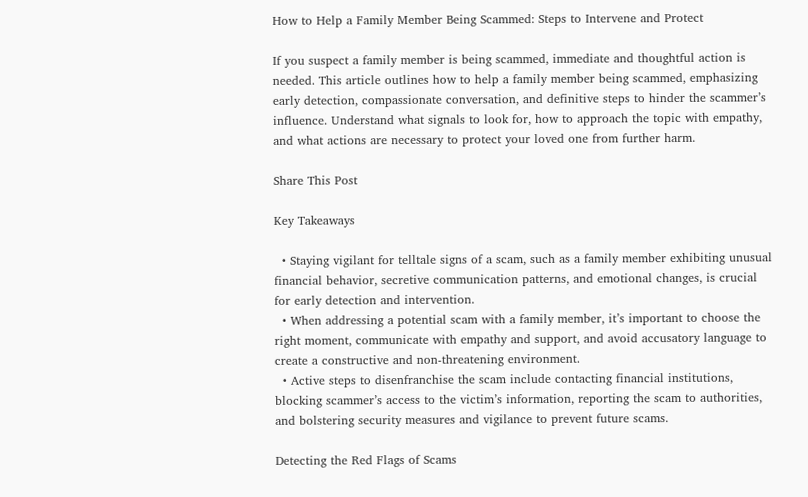How to Help a Family Member Being Scammed: Steps to Intervene and Protect

If you suspect a family member is being scammed, immediate and thoughtful action is needed. This article outlines how to help a family member being scammed, emphasizing early detection, compassionate conversation, and definitive steps to hinder the scammer’s influence. Understand what signals to look for, how to approach the topic with empathy, and what actions are necessary to protect your loved one from further harm.

Share This Post

Key Takeaways

  • Staying vigilant for telltale signs of a scam, such as a family member exhibiting unusual financial behavior, secretive communication patterns, and emotional changes, is crucial for early detection and intervention.
  • When addressing a potential scam with a family member, it’s important to choose the right moment, communicate with empathy and support, and avoid accusatory language to create a constructive and non-threatening environment.
  • Active steps to disenfranchise the scam include contacting financial institutions, blocking scammer’s access to the victim’s information, reporting the scam to authorities, and bolstering security measures and vigilance to prevent future scams.

Detecting the Red Flags of Scams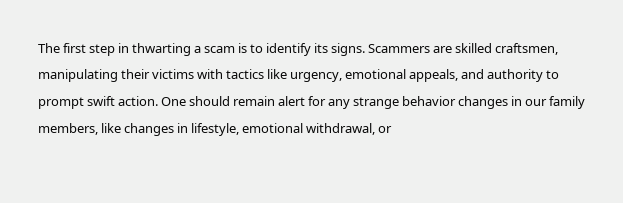The first step in thwarting a scam is to identify its signs. Scammers are skilled craftsmen, manipulating their victims with tactics like urgency, emotional appeals, and authority to prompt swift action. One should remain alert for any strange behavior changes in our family members, like changes in lifestyle, emotional withdrawal, or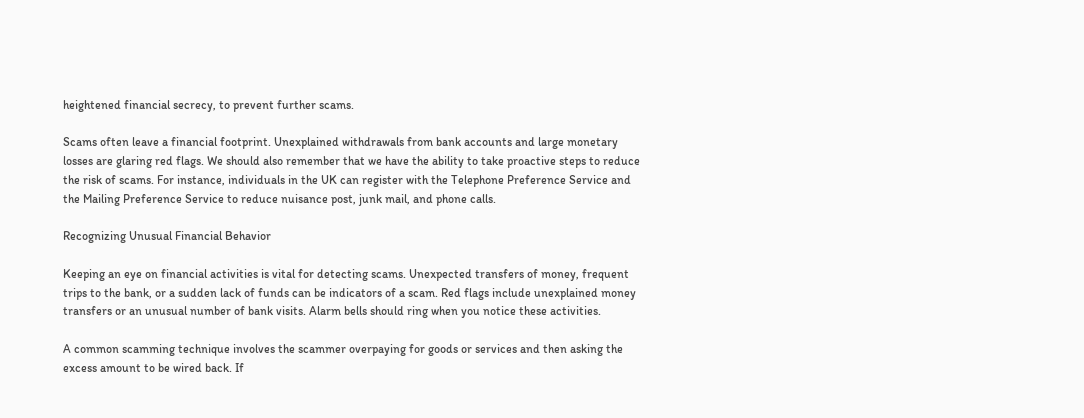heightened financial secrecy, to prevent further scams.

Scams often leave a financial footprint. Unexplained withdrawals from bank accounts and large monetary losses are glaring red flags. We should also remember that we have the ability to take proactive steps to reduce the risk of scams. For instance, individuals in the UK can register with the Telephone Preference Service and the Mailing Preference Service to reduce nuisance post, junk mail, and phone calls.

Recognizing Unusual Financial Behavior

Keeping an eye on financial activities is vital for detecting scams. Unexpected transfers of money, frequent trips to the bank, or a sudden lack of funds can be indicators of a scam. Red flags include unexplained money transfers or an unusual number of bank visits. Alarm bells should ring when you notice these activities.

A common scamming technique involves the scammer overpaying for goods or services and then asking the excess amount to be wired back. If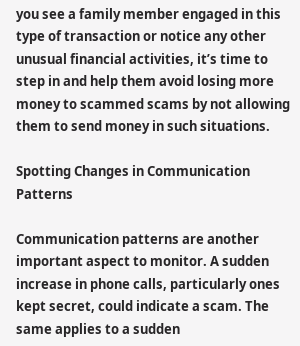you see a family member engaged in this type of transaction or notice any other unusual financial activities, it’s time to step in and help them avoid losing more money to scammed scams by not allowing them to send money in such situations.

Spotting Changes in Communication Patterns

Communication patterns are another important aspect to monitor. A sudden increase in phone calls, particularly ones kept secret, could indicate a scam. The same applies to a sudden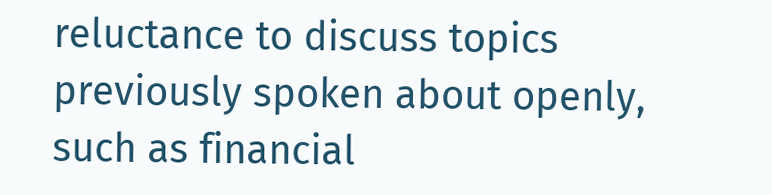reluctance to discuss topics previously spoken about openly, such as financial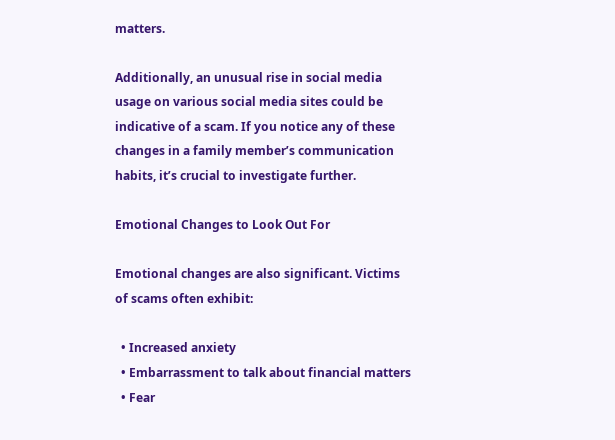matters.

Additionally, an unusual rise in social media usage on various social media sites could be indicative of a scam. If you notice any of these changes in a family member’s communication habits, it’s crucial to investigate further.

Emotional Changes to Look Out For

Emotional changes are also significant. Victims of scams often exhibit:

  • Increased anxiety
  • Embarrassment to talk about financial matters
  • Fear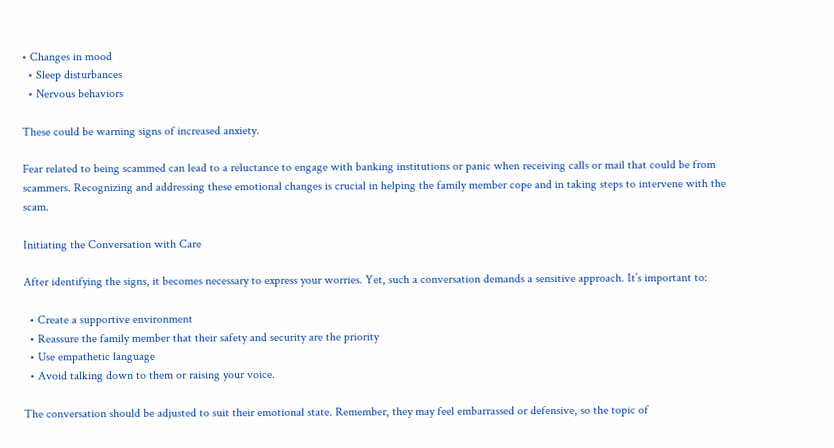• Changes in mood
  • Sleep disturbances
  • Nervous behaviors

These could be warning signs of increased anxiety.

Fear related to being scammed can lead to a reluctance to engage with banking institutions or panic when receiving calls or mail that could be from scammers. Recognizing and addressing these emotional changes is crucial in helping the family member cope and in taking steps to intervene with the scam.

Initiating the Conversation with Care

After identifying the signs, it becomes necessary to express your worries. Yet, such a conversation demands a sensitive approach. It’s important to:

  • Create a supportive environment
  • Reassure the family member that their safety and security are the priority
  • Use empathetic language
  • Avoid talking down to them or raising your voice.

The conversation should be adjusted to suit their emotional state. Remember, they may feel embarrassed or defensive, so the topic of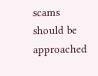scams should be approached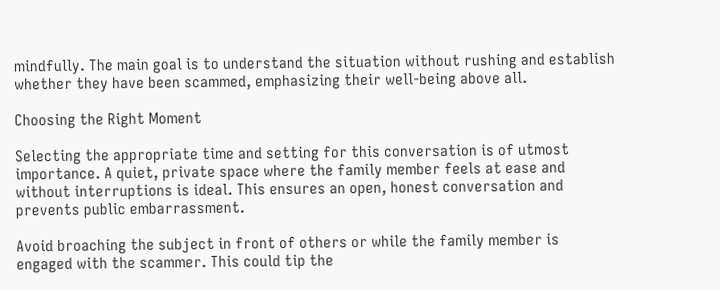mindfully. The main goal is to understand the situation without rushing and establish whether they have been scammed, emphasizing their well-being above all.

Choosing the Right Moment

Selecting the appropriate time and setting for this conversation is of utmost importance. A quiet, private space where the family member feels at ease and without interruptions is ideal. This ensures an open, honest conversation and prevents public embarrassment.

Avoid broaching the subject in front of others or while the family member is engaged with the scammer. This could tip the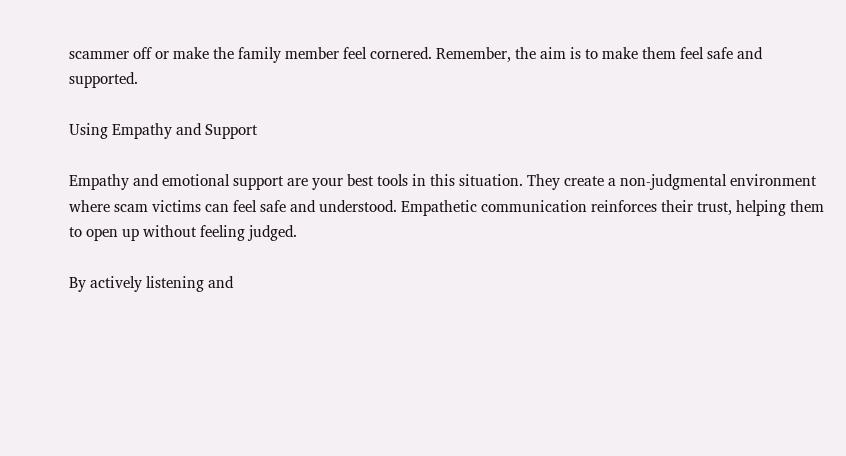scammer off or make the family member feel cornered. Remember, the aim is to make them feel safe and supported.

Using Empathy and Support

Empathy and emotional support are your best tools in this situation. They create a non-judgmental environment where scam victims can feel safe and understood. Empathetic communication reinforces their trust, helping them to open up without feeling judged.

By actively listening and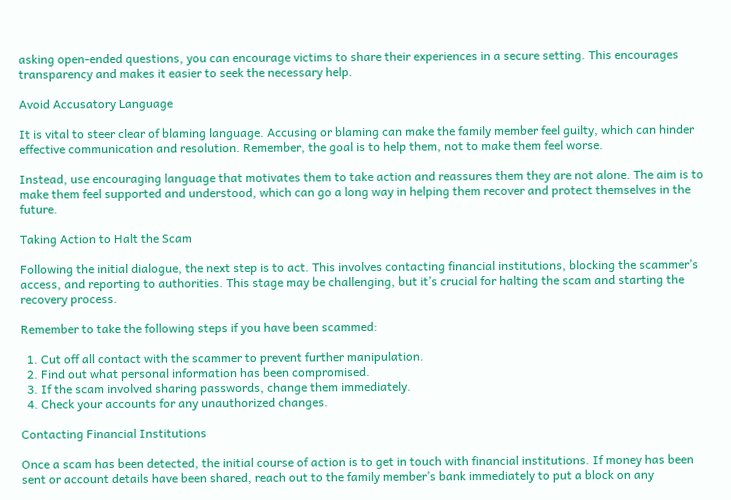asking open-ended questions, you can encourage victims to share their experiences in a secure setting. This encourages transparency and makes it easier to seek the necessary help.

Avoid Accusatory Language

It is vital to steer clear of blaming language. Accusing or blaming can make the family member feel guilty, which can hinder effective communication and resolution. Remember, the goal is to help them, not to make them feel worse.

Instead, use encouraging language that motivates them to take action and reassures them they are not alone. The aim is to make them feel supported and understood, which can go a long way in helping them recover and protect themselves in the future.

Taking Action to Halt the Scam

Following the initial dialogue, the next step is to act. This involves contacting financial institutions, blocking the scammer’s access, and reporting to authorities. This stage may be challenging, but it’s crucial for halting the scam and starting the recovery process.

Remember to take the following steps if you have been scammed:

  1. Cut off all contact with the scammer to prevent further manipulation.
  2. Find out what personal information has been compromised.
  3. If the scam involved sharing passwords, change them immediately.
  4. Check your accounts for any unauthorized changes.

Contacting Financial Institutions

Once a scam has been detected, the initial course of action is to get in touch with financial institutions. If money has been sent or account details have been shared, reach out to the family member’s bank immediately to put a block on any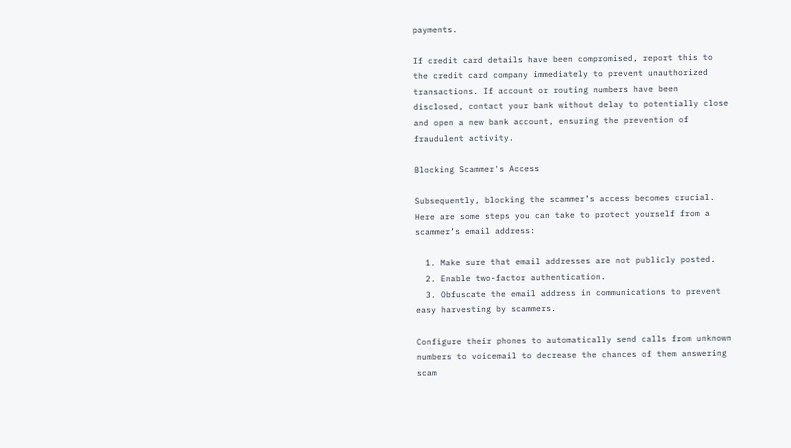payments.

If credit card details have been compromised, report this to the credit card company immediately to prevent unauthorized transactions. If account or routing numbers have been disclosed, contact your bank without delay to potentially close and open a new bank account, ensuring the prevention of fraudulent activity.

Blocking Scammer's Access

Subsequently, blocking the scammer’s access becomes crucial. Here are some steps you can take to protect yourself from a scammer’s email address:

  1. Make sure that email addresses are not publicly posted.
  2. Enable two-factor authentication.
  3. Obfuscate the email address in communications to prevent easy harvesting by scammers.

Configure their phones to automatically send calls from unknown numbers to voicemail to decrease the chances of them answering scam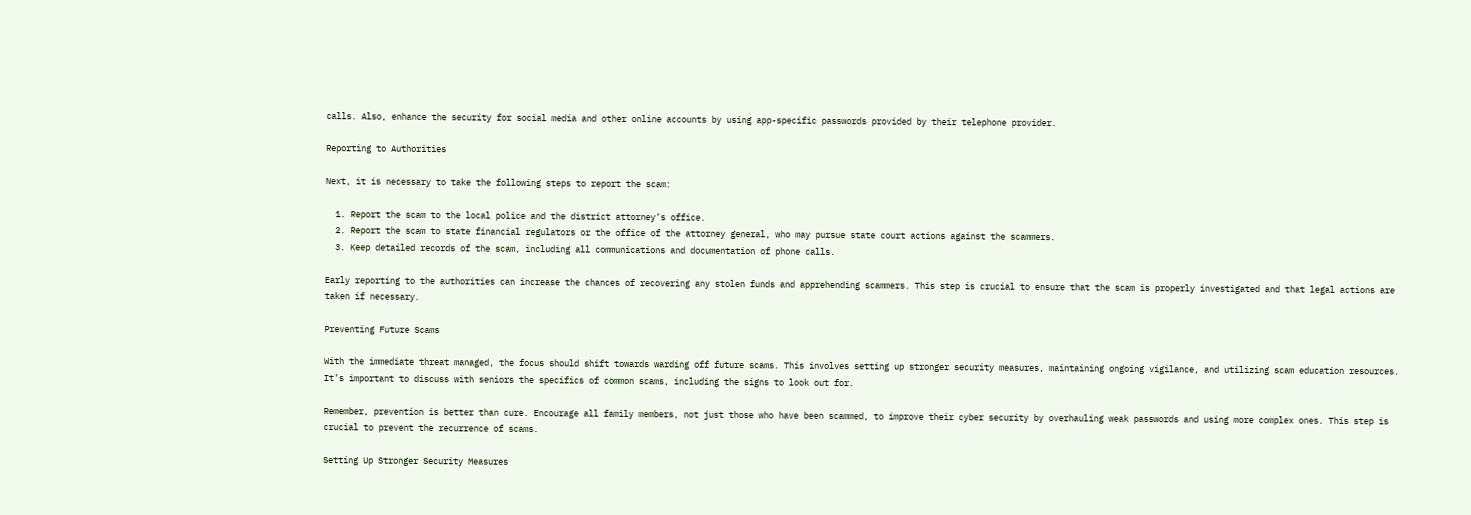calls. Also, enhance the security for social media and other online accounts by using app-specific passwords provided by their telephone provider.

Reporting to Authorities

Next, it is necessary to take the following steps to report the scam:

  1. Report the scam to the local police and the district attorney’s office.
  2. Report the scam to state financial regulators or the office of the attorney general, who may pursue state court actions against the scammers.
  3. Keep detailed records of the scam, including all communications and documentation of phone calls.

Early reporting to the authorities can increase the chances of recovering any stolen funds and apprehending scammers. This step is crucial to ensure that the scam is properly investigated and that legal actions are taken if necessary.

Preventing Future Scams

With the immediate threat managed, the focus should shift towards warding off future scams. This involves setting up stronger security measures, maintaining ongoing vigilance, and utilizing scam education resources. It’s important to discuss with seniors the specifics of common scams, including the signs to look out for.

Remember, prevention is better than cure. Encourage all family members, not just those who have been scammed, to improve their cyber security by overhauling weak passwords and using more complex ones. This step is crucial to prevent the recurrence of scams.

Setting Up Stronger Security Measures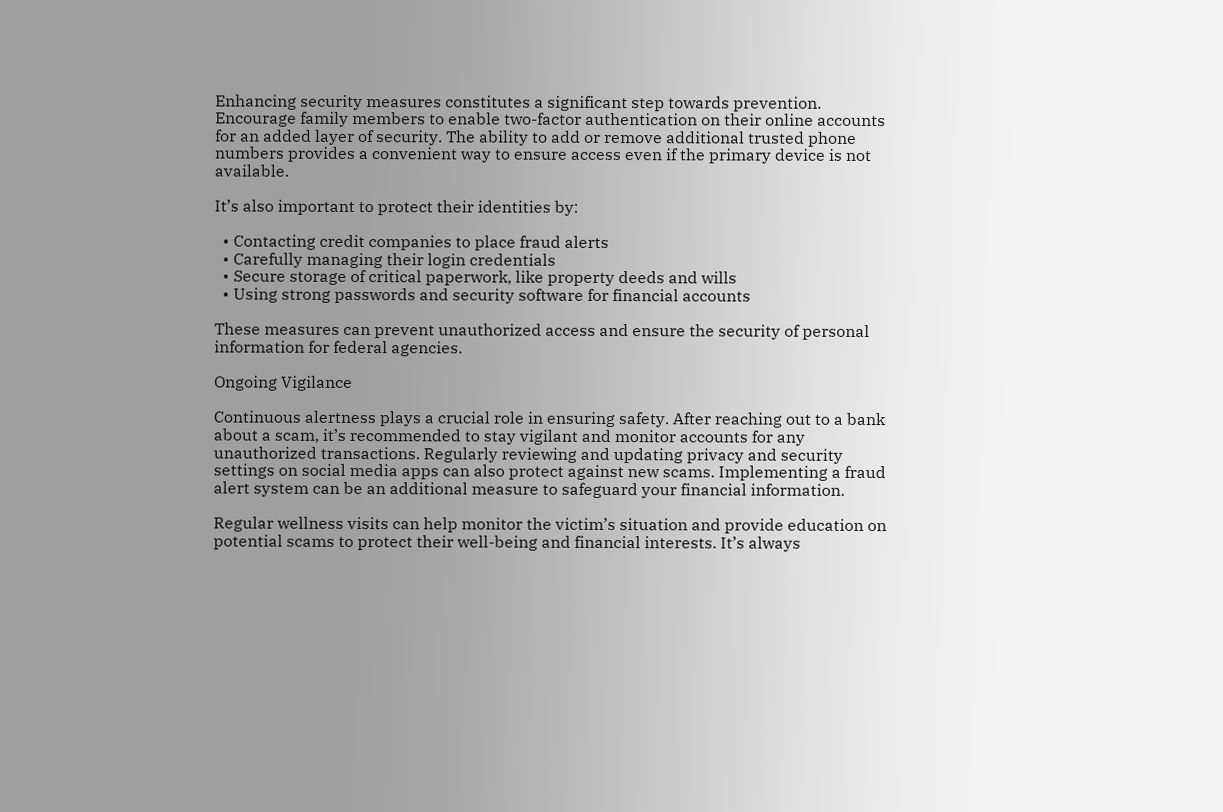Enhancing security measures constitutes a significant step towards prevention. Encourage family members to enable two-factor authentication on their online accounts for an added layer of security. The ability to add or remove additional trusted phone numbers provides a convenient way to ensure access even if the primary device is not available.

It’s also important to protect their identities by:

  • Contacting credit companies to place fraud alerts
  • Carefully managing their login credentials
  • Secure storage of critical paperwork, like property deeds and wills
  • Using strong passwords and security software for financial accounts

These measures can prevent unauthorized access and ensure the security of personal information for federal agencies.

Ongoing Vigilance

Continuous alertness plays a crucial role in ensuring safety. After reaching out to a bank about a scam, it’s recommended to stay vigilant and monitor accounts for any unauthorized transactions. Regularly reviewing and updating privacy and security settings on social media apps can also protect against new scams. Implementing a fraud alert system can be an additional measure to safeguard your financial information.

Regular wellness visits can help monitor the victim’s situation and provide education on potential scams to protect their well-being and financial interests. It’s always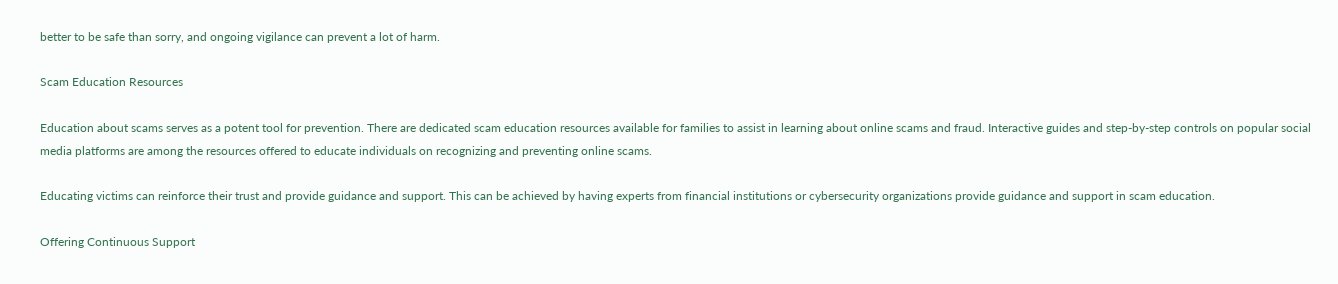better to be safe than sorry, and ongoing vigilance can prevent a lot of harm.

Scam Education Resources

Education about scams serves as a potent tool for prevention. There are dedicated scam education resources available for families to assist in learning about online scams and fraud. Interactive guides and step-by-step controls on popular social media platforms are among the resources offered to educate individuals on recognizing and preventing online scams.

Educating victims can reinforce their trust and provide guidance and support. This can be achieved by having experts from financial institutions or cybersecurity organizations provide guidance and support in scam education.

Offering Continuous Support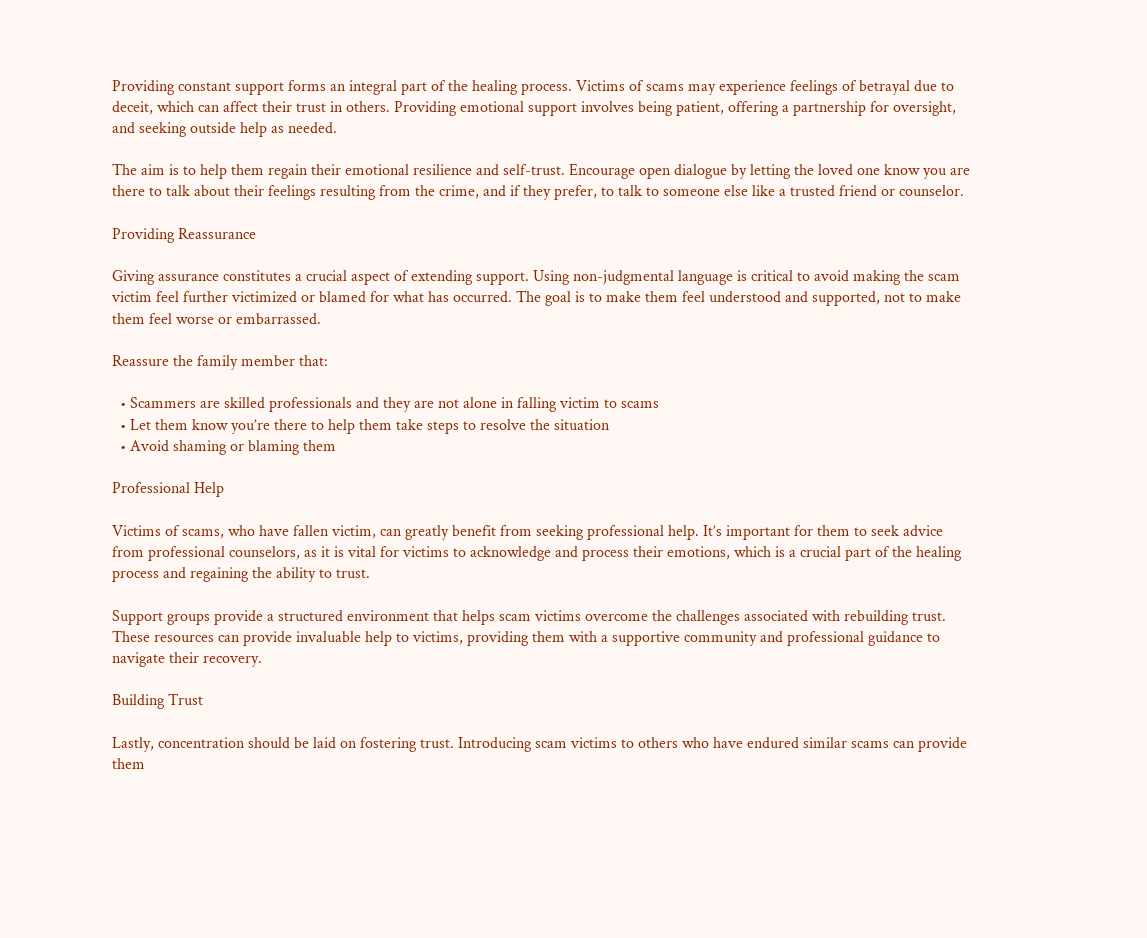Providing constant support forms an integral part of the healing process. Victims of scams may experience feelings of betrayal due to deceit, which can affect their trust in others. Providing emotional support involves being patient, offering a partnership for oversight, and seeking outside help as needed.

The aim is to help them regain their emotional resilience and self-trust. Encourage open dialogue by letting the loved one know you are there to talk about their feelings resulting from the crime, and if they prefer, to talk to someone else like a trusted friend or counselor.

Providing Reassurance

Giving assurance constitutes a crucial aspect of extending support. Using non-judgmental language is critical to avoid making the scam victim feel further victimized or blamed for what has occurred. The goal is to make them feel understood and supported, not to make them feel worse or embarrassed.

Reassure the family member that:

  • Scammers are skilled professionals and they are not alone in falling victim to scams
  • Let them know you’re there to help them take steps to resolve the situation
  • Avoid shaming or blaming them

Professional Help

Victims of scams, who have fallen victim, can greatly benefit from seeking professional help. It’s important for them to seek advice from professional counselors, as it is vital for victims to acknowledge and process their emotions, which is a crucial part of the healing process and regaining the ability to trust.

Support groups provide a structured environment that helps scam victims overcome the challenges associated with rebuilding trust. These resources can provide invaluable help to victims, providing them with a supportive community and professional guidance to navigate their recovery.

Building Trust

Lastly, concentration should be laid on fostering trust. Introducing scam victims to others who have endured similar scams can provide them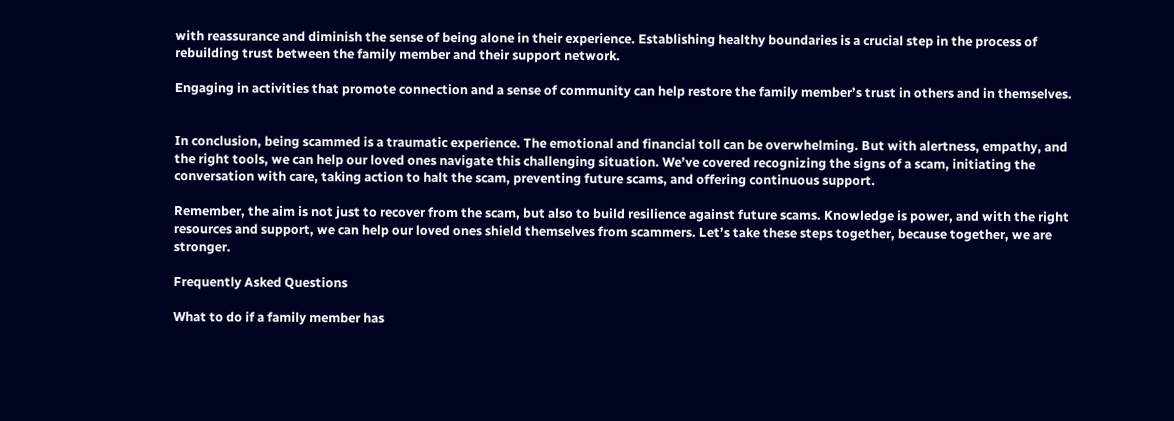with reassurance and diminish the sense of being alone in their experience. Establishing healthy boundaries is a crucial step in the process of rebuilding trust between the family member and their support network.

Engaging in activities that promote connection and a sense of community can help restore the family member’s trust in others and in themselves.


In conclusion, being scammed is a traumatic experience. The emotional and financial toll can be overwhelming. But with alertness, empathy, and the right tools, we can help our loved ones navigate this challenging situation. We’ve covered recognizing the signs of a scam, initiating the conversation with care, taking action to halt the scam, preventing future scams, and offering continuous support.

Remember, the aim is not just to recover from the scam, but also to build resilience against future scams. Knowledge is power, and with the right resources and support, we can help our loved ones shield themselves from scammers. Let’s take these steps together, because together, we are stronger.

Frequently Asked Questions

What to do if a family member has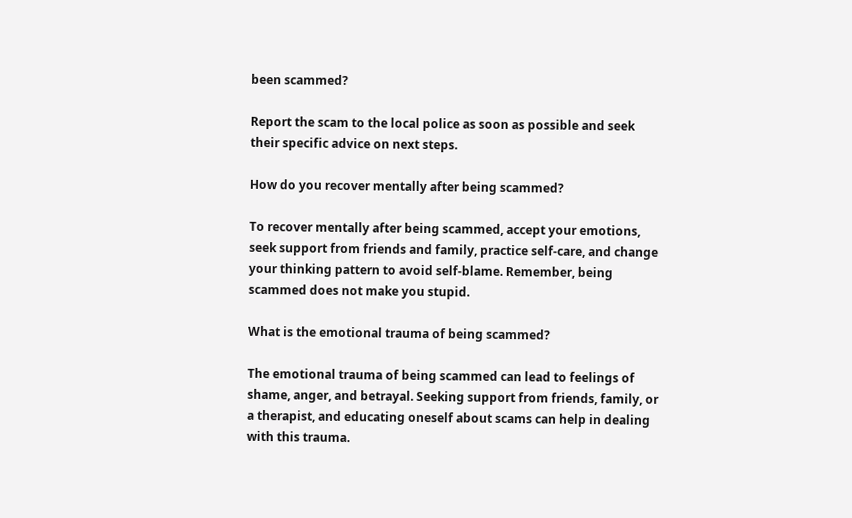been scammed?

Report the scam to the local police as soon as possible and seek their specific advice on next steps.

How do you recover mentally after being scammed?

To recover mentally after being scammed, accept your emotions, seek support from friends and family, practice self-care, and change your thinking pattern to avoid self-blame. Remember, being scammed does not make you stupid.

What is the emotional trauma of being scammed?

The emotional trauma of being scammed can lead to feelings of shame, anger, and betrayal. Seeking support from friends, family, or a therapist, and educating oneself about scams can help in dealing with this trauma.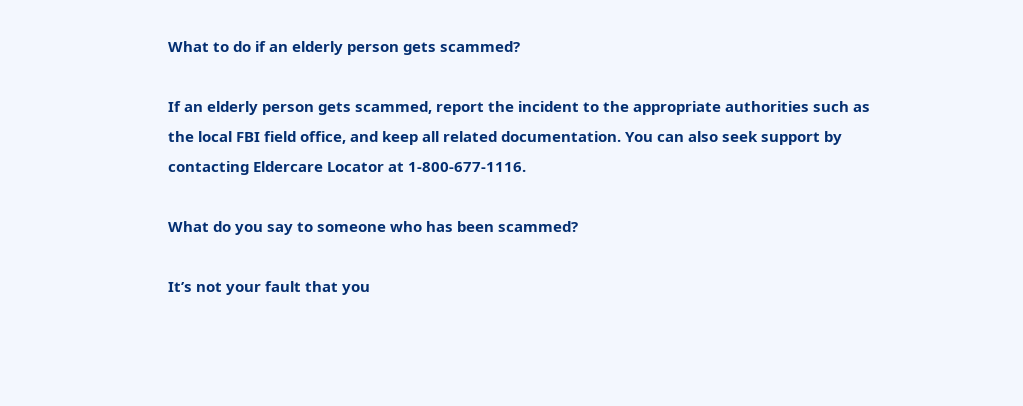What to do if an elderly person gets scammed?

If an elderly person gets scammed, report the incident to the appropriate authorities such as the local FBI field office, and keep all related documentation. You can also seek support by contacting Eldercare Locator at 1-800-677-1116.

What do you say to someone who has been scammed?

It’s not your fault that you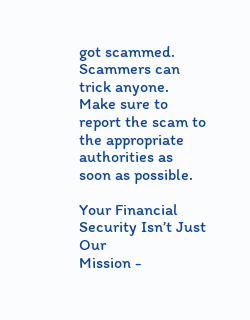got scammed. Scammers can trick anyone. Make sure to report the scam to the appropriate authorities as soon as possible.

Your Financial Security Isn’t Just Our
Mission -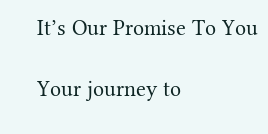It’s Our Promise To You

Your journey to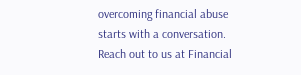overcoming financial abuse starts with a conversation. Reach out to us at Financial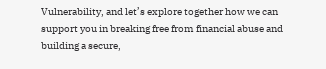Vulnerability, and let’s explore together how we can support you in breaking free from financial abuse and building a secure,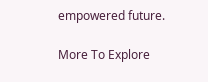empowered future.

More To Explore